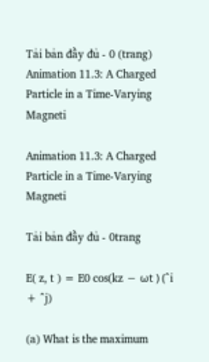Tải bản đầy đủ - 0 (trang)
Animation 11.3: A Charged Particle in a Time-Varying Magneti

Animation 11.3: A Charged Particle in a Time-Varying Magneti

Tải bản đầy đủ - 0trang

E( z, t ) = E0 cos(kz − ωt ) (ˆi + ˆj)

(a) What is the maximum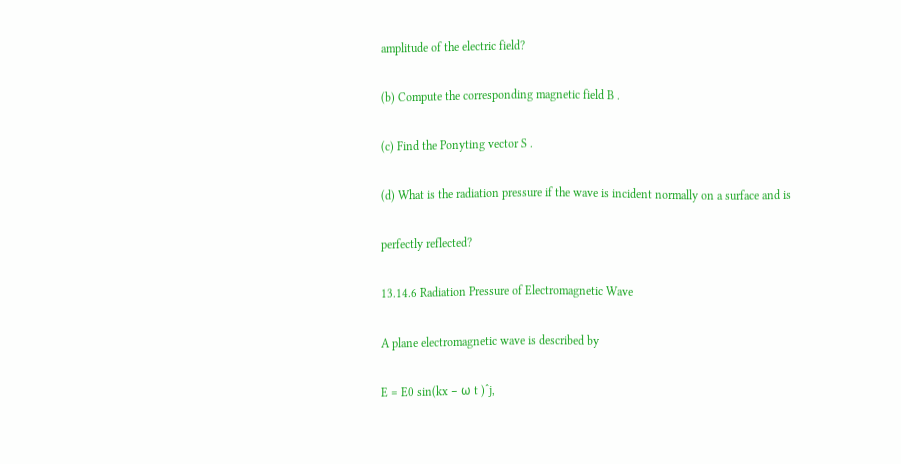amplitude of the electric field?

(b) Compute the corresponding magnetic field B .

(c) Find the Ponyting vector S .

(d) What is the radiation pressure if the wave is incident normally on a surface and is

perfectly reflected?

13.14.6 Radiation Pressure of Electromagnetic Wave

A plane electromagnetic wave is described by

E = E0 sin(kx − ω t )ˆj,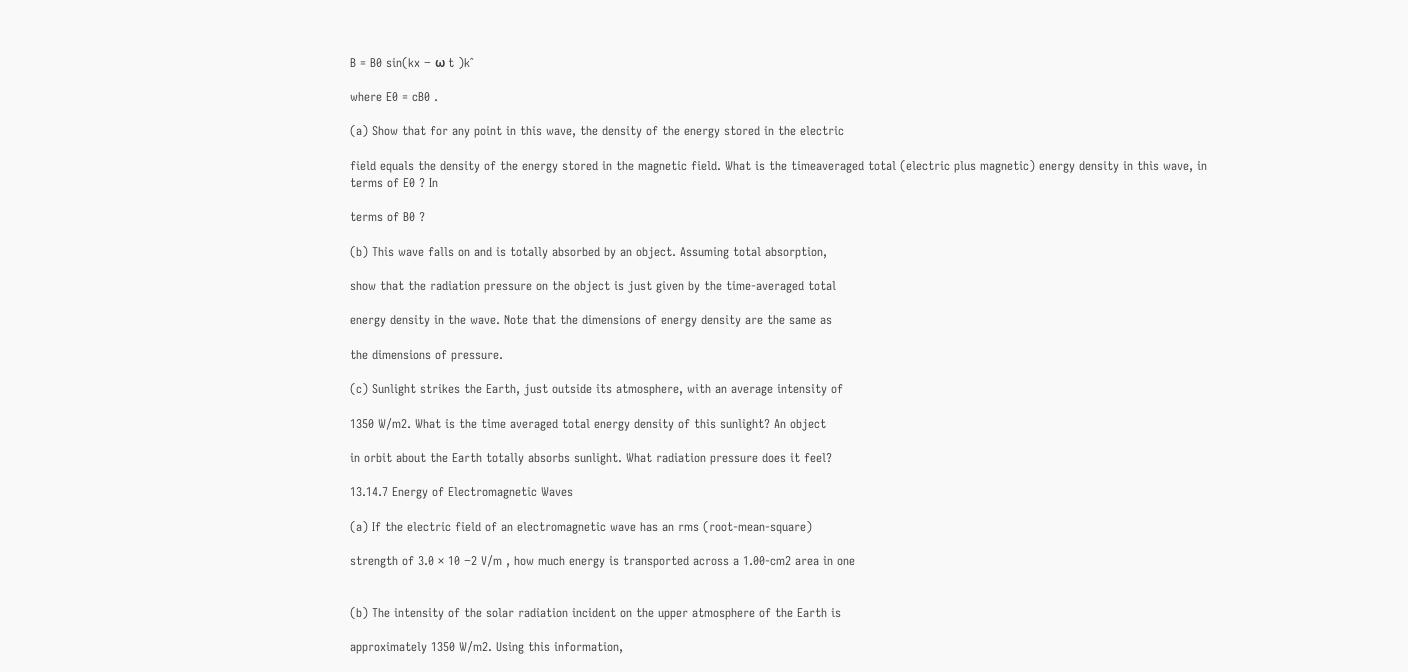B = B0 sin(kx − ω t )kˆ

where E0 = cB0 .

(a) Show that for any point in this wave, the density of the energy stored in the electric

field equals the density of the energy stored in the magnetic field. What is the timeaveraged total (electric plus magnetic) energy density in this wave, in terms of E0 ? In

terms of B0 ?

(b) This wave falls on and is totally absorbed by an object. Assuming total absorption,

show that the radiation pressure on the object is just given by the time-averaged total

energy density in the wave. Note that the dimensions of energy density are the same as

the dimensions of pressure.

(c) Sunlight strikes the Earth, just outside its atmosphere, with an average intensity of

1350 W/m2. What is the time averaged total energy density of this sunlight? An object

in orbit about the Earth totally absorbs sunlight. What radiation pressure does it feel?

13.14.7 Energy of Electromagnetic Waves

(a) If the electric field of an electromagnetic wave has an rms (root-mean-square)

strength of 3.0 × 10 −2 V/m , how much energy is transported across a 1.00-cm2 area in one


(b) The intensity of the solar radiation incident on the upper atmosphere of the Earth is

approximately 1350 W/m2. Using this information,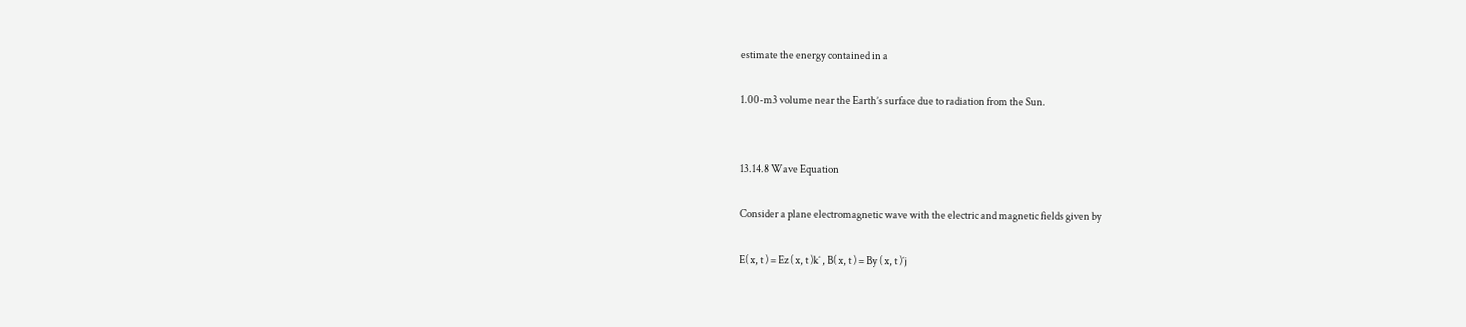estimate the energy contained in a

1.00-m3 volume near the Earth’s surface due to radiation from the Sun.


13.14.8 Wave Equation

Consider a plane electromagnetic wave with the electric and magnetic fields given by

E( x, t ) = Ez ( x, t )kˆ , B( x, t ) = By ( x, t )ˆj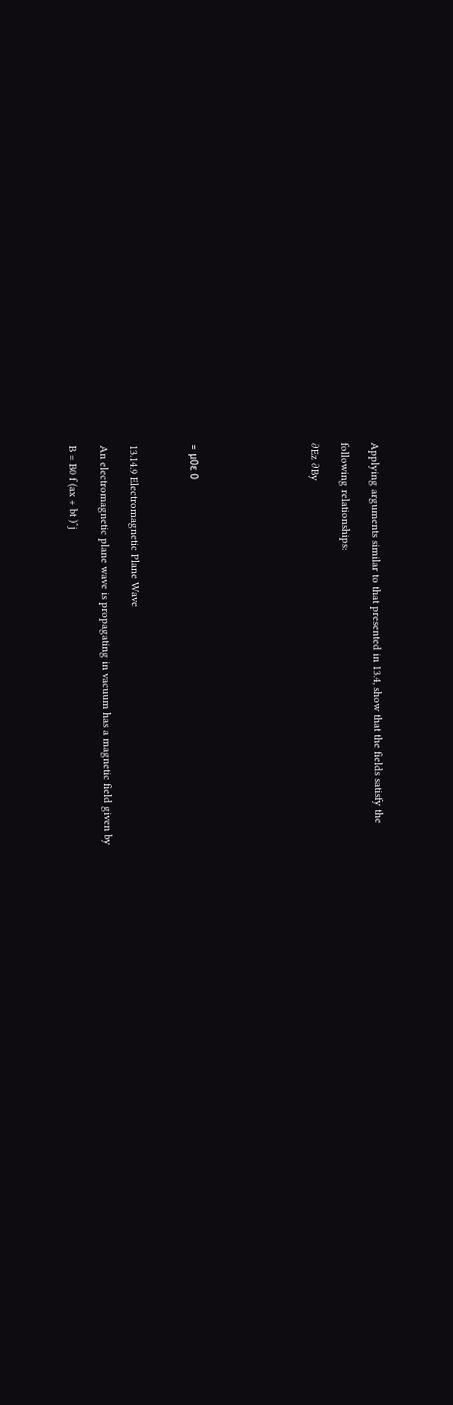Applying arguments similar to that presented in 13.4, show that the fields satisfy the

following relationships:

∂Ez ∂By







= µ0ε 0



13.14.9 Electromagnetic Plane Wave

An electromagnetic plane wave is propagating in vacuum has a magnetic field given by

B = B0 f (ax + bt )ˆj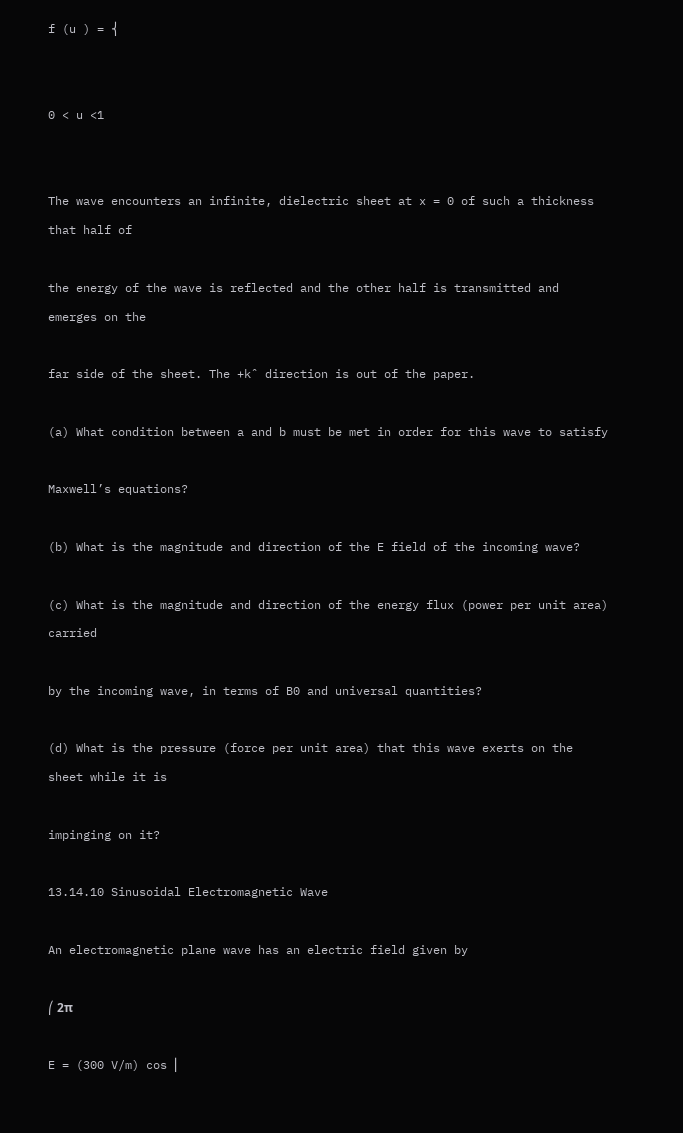f (u ) = ⎨


0 < u <1


The wave encounters an infinite, dielectric sheet at x = 0 of such a thickness that half of

the energy of the wave is reflected and the other half is transmitted and emerges on the

far side of the sheet. The +kˆ direction is out of the paper.

(a) What condition between a and b must be met in order for this wave to satisfy

Maxwell’s equations?

(b) What is the magnitude and direction of the E field of the incoming wave?

(c) What is the magnitude and direction of the energy flux (power per unit area) carried

by the incoming wave, in terms of B0 and universal quantities?

(d) What is the pressure (force per unit area) that this wave exerts on the sheet while it is

impinging on it?

13.14.10 Sinusoidal Electromagnetic Wave

An electromagnetic plane wave has an electric field given by

⎛ 2π

E = (300 V/m) cos ⎜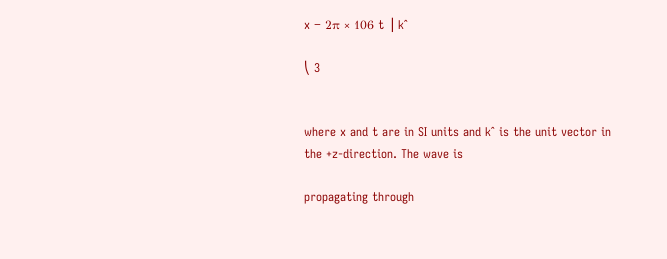x − 2π × 106 t ⎟ kˆ

⎝ 3


where x and t are in SI units and kˆ is the unit vector in the +z-direction. The wave is

propagating through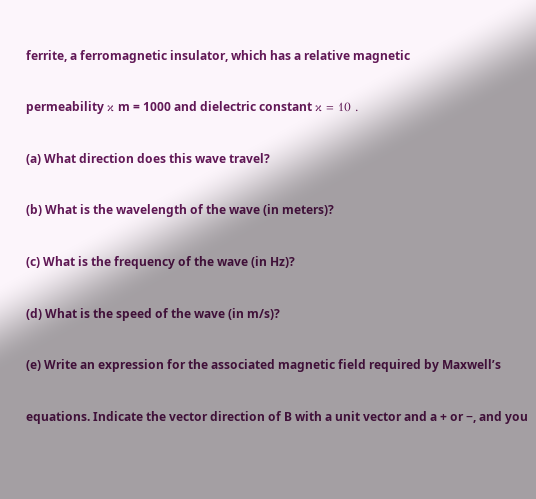ferrite, a ferromagnetic insulator, which has a relative magnetic

permeability κ m = 1000 and dielectric constant κ = 10 .

(a) What direction does this wave travel?

(b) What is the wavelength of the wave (in meters)?

(c) What is the frequency of the wave (in Hz)?

(d) What is the speed of the wave (in m/s)?

(e) Write an expression for the associated magnetic field required by Maxwell’s

equations. Indicate the vector direction of B with a unit vector and a + or −, and you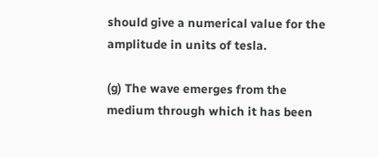should give a numerical value for the amplitude in units of tesla.

(g) The wave emerges from the medium through which it has been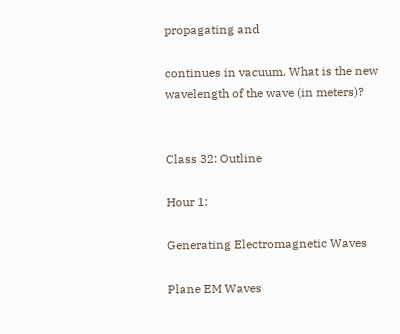propagating and

continues in vacuum. What is the new wavelength of the wave (in meters)?


Class 32: Outline

Hour 1:

Generating Electromagnetic Waves

Plane EM Waves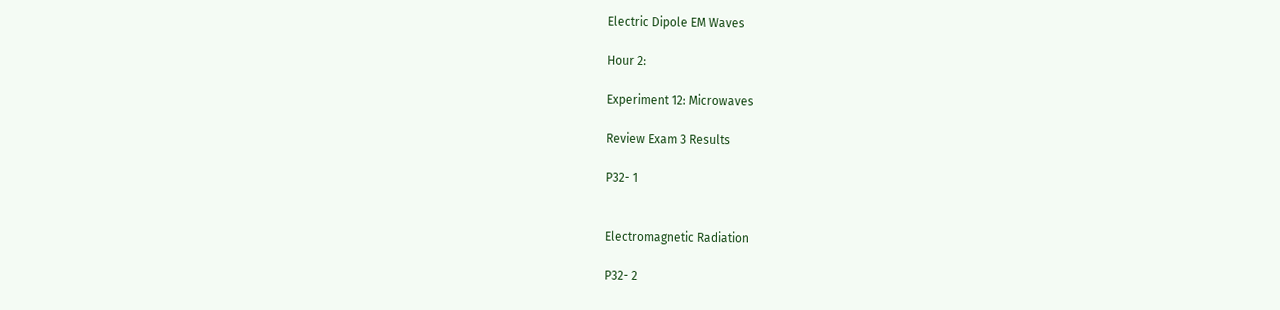Electric Dipole EM Waves

Hour 2:

Experiment 12: Microwaves

Review Exam 3 Results

P32- 1


Electromagnetic Radiation

P32- 2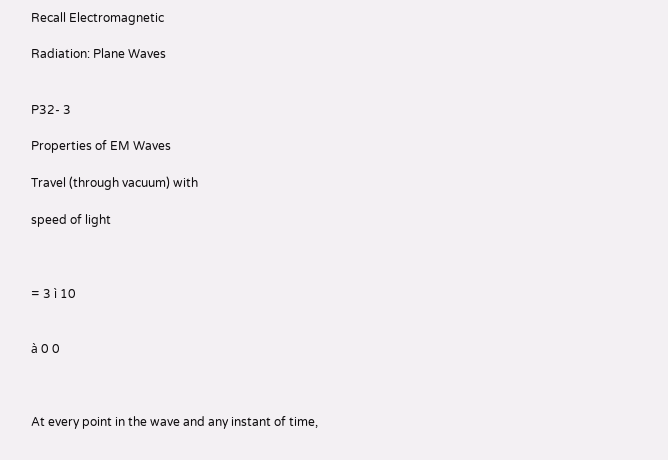Recall Electromagnetic

Radiation: Plane Waves


P32- 3

Properties of EM Waves

Travel (through vacuum) with

speed of light



= 3 ì 10


à 0 0



At every point in the wave and any instant of time,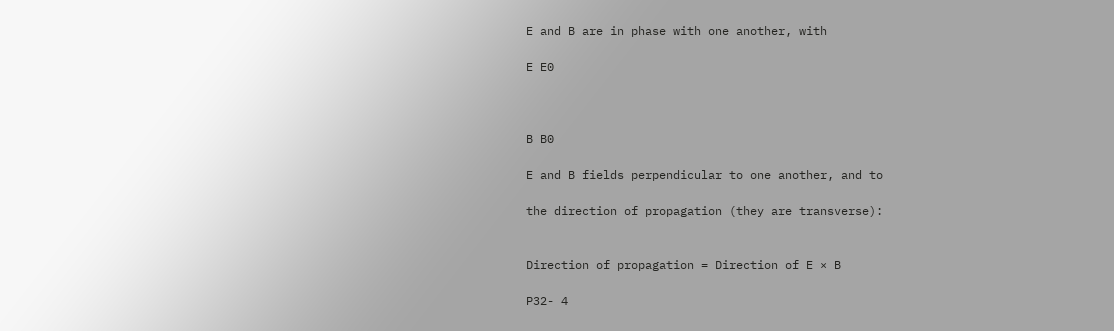E and B are in phase with one another, with

E E0



B B0

E and B fields perpendicular to one another, and to

the direction of propagation (they are transverse):


Direction of propagation = Direction of E × B

P32- 4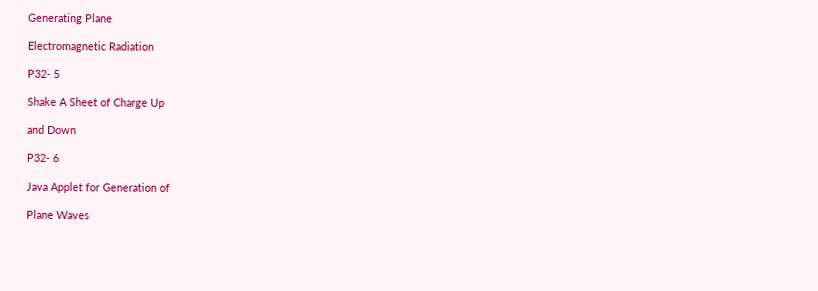Generating Plane

Electromagnetic Radiation

P32- 5

Shake A Sheet of Charge Up

and Down

P32- 6

Java Applet for Generation of

Plane Waves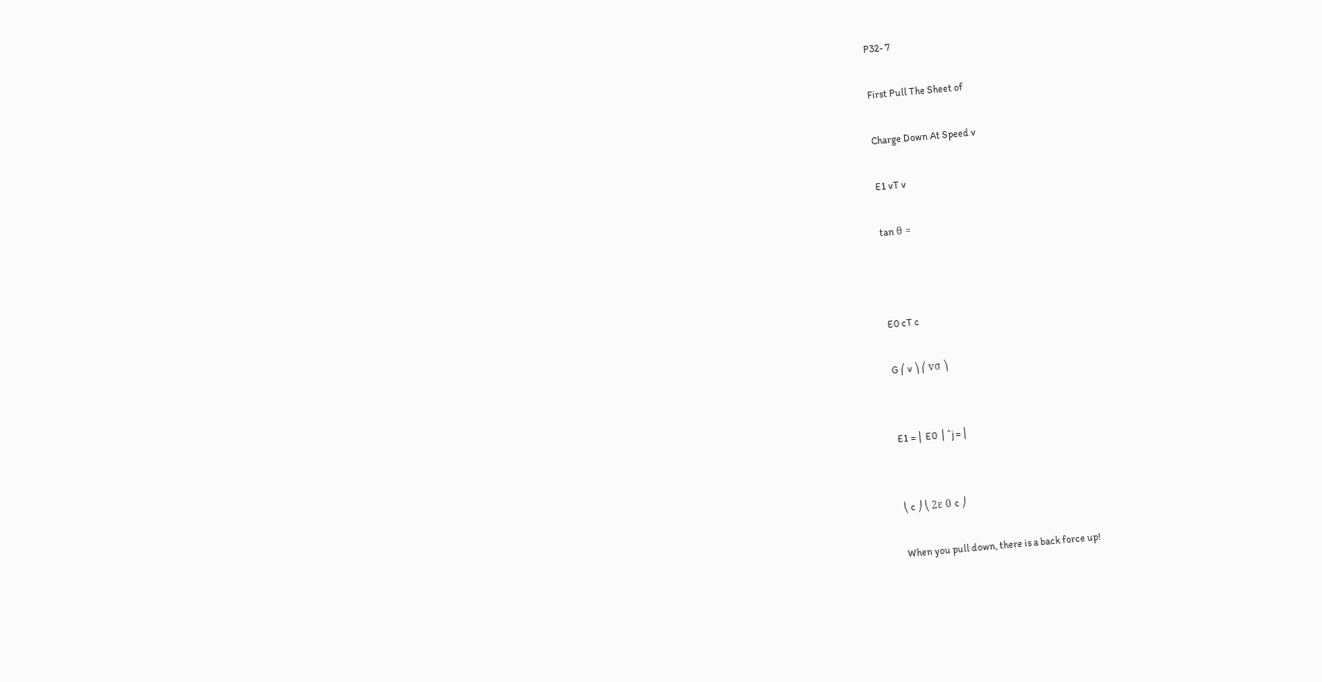P32- 7

First Pull The Sheet of

Charge Down At Speed v

E1 vT v

tan θ =



E0 cT c

G ⎛ v ⎞ ⎛ vσ ⎞


E1 = ⎜ E0 ⎟ ˆj = ⎜


⎝ c ⎠ ⎝ 2ε 0 c ⎠

When you pull down, there is a back force up!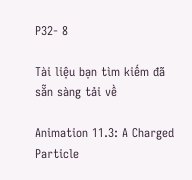P32- 8

Tài liệu bạn tìm kiếm đã sẵn sàng tải về

Animation 11.3: A Charged Particle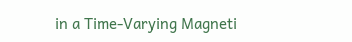in a Time-Varying Magneti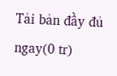Tải bản đầy đủ ngay(0 tr)